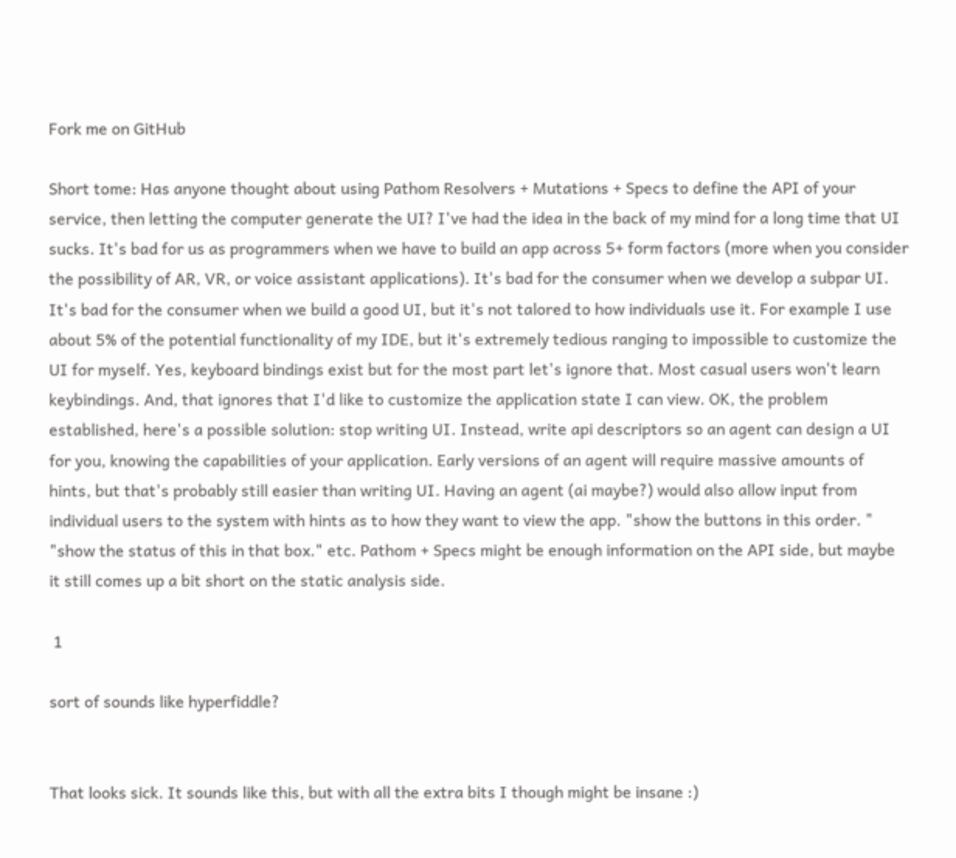Fork me on GitHub

Short tome: Has anyone thought about using Pathom Resolvers + Mutations + Specs to define the API of your service, then letting the computer generate the UI? I've had the idea in the back of my mind for a long time that UI sucks. It's bad for us as programmers when we have to build an app across 5+ form factors (more when you consider the possibility of AR, VR, or voice assistant applications). It's bad for the consumer when we develop a subpar UI. It's bad for the consumer when we build a good UI, but it's not talored to how individuals use it. For example I use about 5% of the potential functionality of my IDE, but it's extremely tedious ranging to impossible to customize the UI for myself. Yes, keyboard bindings exist but for the most part let's ignore that. Most casual users won't learn keybindings. And, that ignores that I'd like to customize the application state I can view. OK, the problem established, here's a possible solution: stop writing UI. Instead, write api descriptors so an agent can design a UI for you, knowing the capabilities of your application. Early versions of an agent will require massive amounts of hints, but that's probably still easier than writing UI. Having an agent (ai maybe?) would also allow input from individual users to the system with hints as to how they want to view the app. "show the buttons in this order. " "show the status of this in that box." etc. Pathom + Specs might be enough information on the API side, but maybe it still comes up a bit short on the static analysis side.

 1

sort of sounds like hyperfiddle?


That looks sick. It sounds like this, but with all the extra bits I though might be insane :)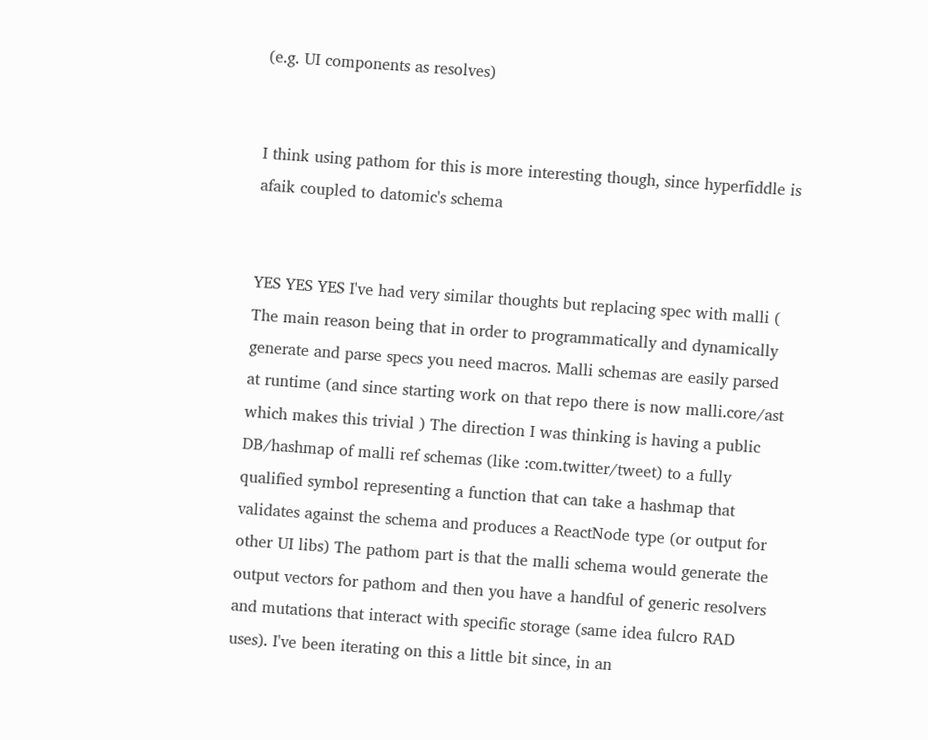(e.g. UI components as resolves)


I think using pathom for this is more interesting though, since hyperfiddle is afaik coupled to datomic's schema


YES YES YES I've had very similar thoughts but replacing spec with malli ( The main reason being that in order to programmatically and dynamically generate and parse specs you need macros. Malli schemas are easily parsed at runtime (and since starting work on that repo there is now malli.core/ast which makes this trivial ) The direction I was thinking is having a public DB/hashmap of malli ref schemas (like :com.twitter/tweet) to a fully qualified symbol representing a function that can take a hashmap that validates against the schema and produces a ReactNode type (or output for other UI libs) The pathom part is that the malli schema would generate the output vectors for pathom and then you have a handful of generic resolvers and mutations that interact with specific storage (same idea fulcro RAD uses). I've been iterating on this a little bit since, in an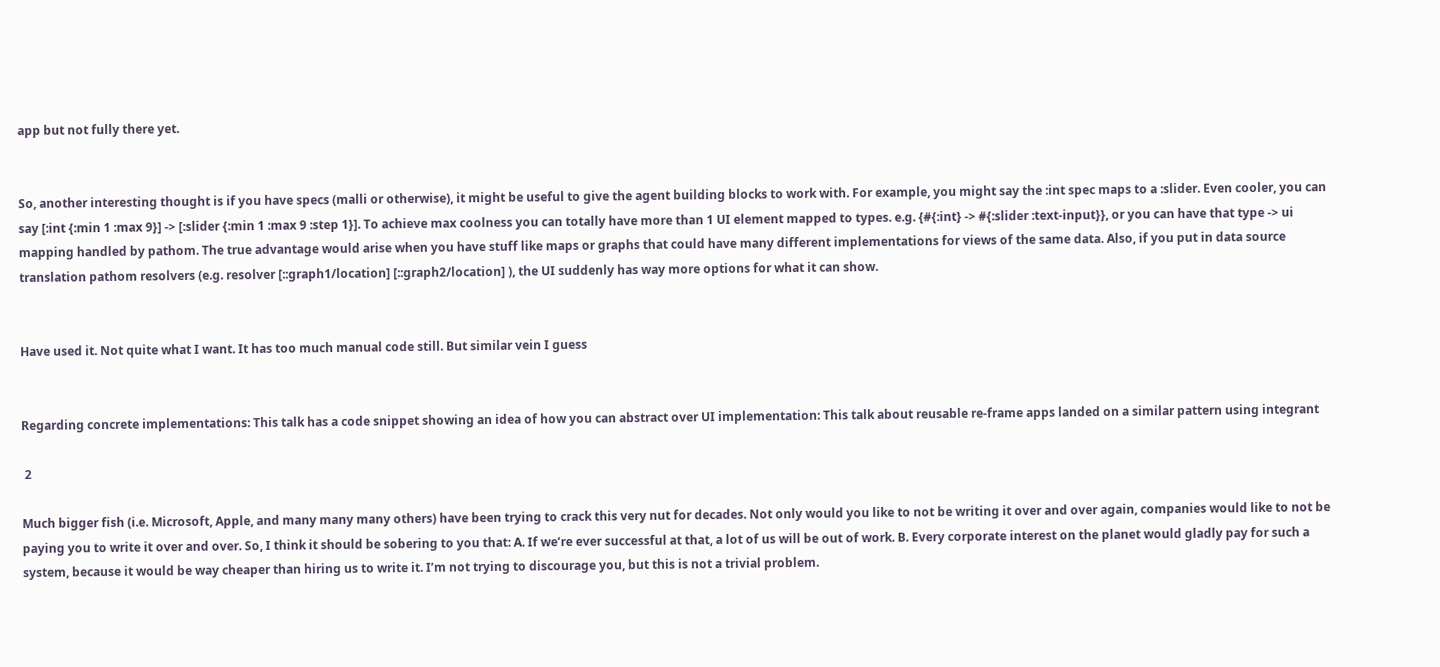app but not fully there yet.


So, another interesting thought is if you have specs (malli or otherwise), it might be useful to give the agent building blocks to work with. For example, you might say the :int spec maps to a :slider. Even cooler, you can say [:int {:min 1 :max 9}] -> [:slider {:min 1 :max 9 :step 1}]. To achieve max coolness you can totally have more than 1 UI element mapped to types. e.g. {#{:int} -> #{:slider :text-input}}, or you can have that type -> ui mapping handled by pathom. The true advantage would arise when you have stuff like maps or graphs that could have many different implementations for views of the same data. Also, if you put in data source translation pathom resolvers (e.g. resolver [::graph1/location] [::graph2/location] ), the UI suddenly has way more options for what it can show.


Have used it. Not quite what I want. It has too much manual code still. But similar vein I guess


Regarding concrete implementations: This talk has a code snippet showing an idea of how you can abstract over UI implementation: This talk about reusable re-frame apps landed on a similar pattern using integrant

 2

Much bigger fish (i.e. Microsoft, Apple, and many many many others) have been trying to crack this very nut for decades. Not only would you like to not be writing it over and over again, companies would like to not be paying you to write it over and over. So, I think it should be sobering to you that: A. If we’re ever successful at that, a lot of us will be out of work. B. Every corporate interest on the planet would gladly pay for such a system, because it would be way cheaper than hiring us to write it. I’m not trying to discourage you, but this is not a trivial problem.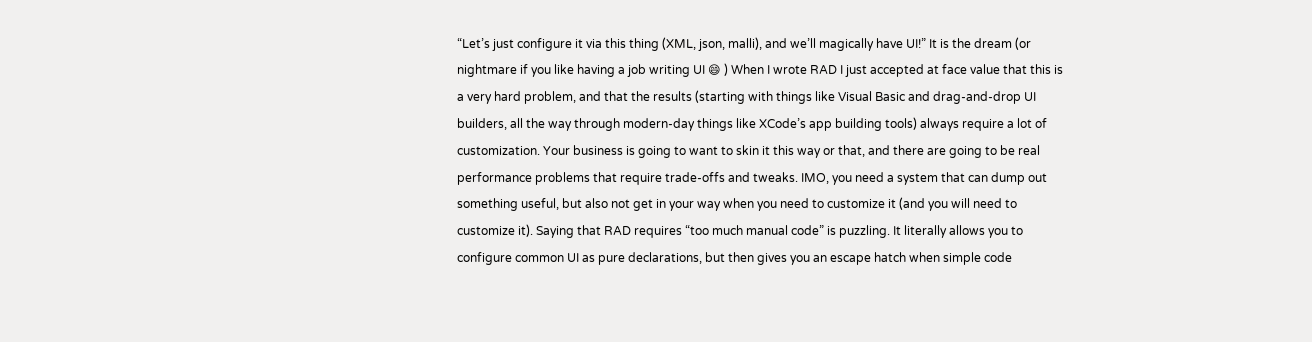“Let’s just configure it via this thing (XML, json, malli), and we’ll magically have UI!” It is the dream (or nightmare if you like having a job writing UI 😄 ) When I wrote RAD I just accepted at face value that this is a very hard problem, and that the results (starting with things like Visual Basic and drag-and-drop UI builders, all the way through modern-day things like XCode’s app building tools) always require a lot of customization. Your business is going to want to skin it this way or that, and there are going to be real performance problems that require trade-offs and tweaks. IMO, you need a system that can dump out something useful, but also not get in your way when you need to customize it (and you will need to customize it). Saying that RAD requires “too much manual code” is puzzling. It literally allows you to configure common UI as pure declarations, but then gives you an escape hatch when simple code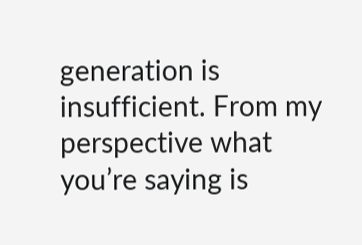generation is insufficient. From my perspective what you’re saying is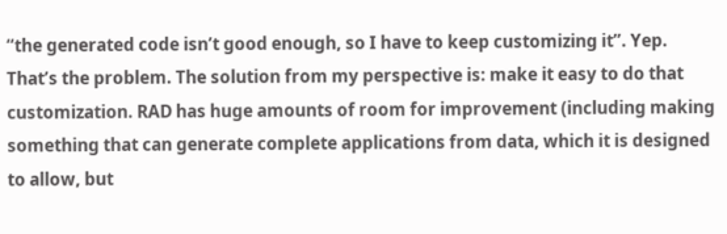“the generated code isn’t good enough, so I have to keep customizing it”. Yep. That’s the problem. The solution from my perspective is: make it easy to do that customization. RAD has huge amounts of room for improvement (including making something that can generate complete applications from data, which it is designed to allow, but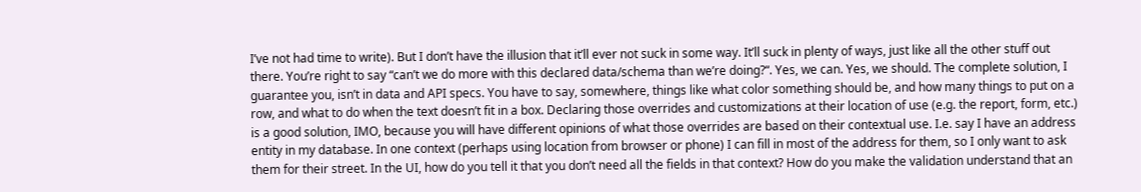I’ve not had time to write). But I don’t have the illusion that it’ll ever not suck in some way. It’ll suck in plenty of ways, just like all the other stuff out there. You’re right to say “can’t we do more with this declared data/schema than we’re doing?“. Yes, we can. Yes, we should. The complete solution, I guarantee you, isn’t in data and API specs. You have to say, somewhere, things like what color something should be, and how many things to put on a row, and what to do when the text doesn’t fit in a box. Declaring those overrides and customizations at their location of use (e.g. the report, form, etc.) is a good solution, IMO, because you will have different opinions of what those overrides are based on their contextual use. I.e. say I have an address entity in my database. In one context (perhaps using location from browser or phone) I can fill in most of the address for them, so I only want to ask them for their street. In the UI, how do you tell it that you don’t need all the fields in that context? How do you make the validation understand that an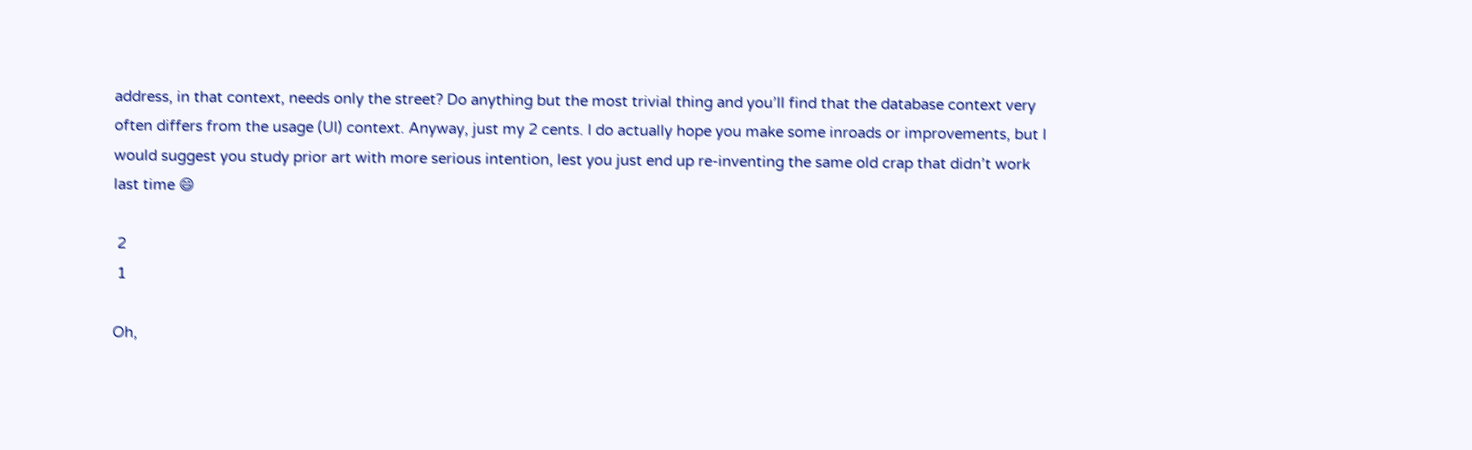address, in that context, needs only the street? Do anything but the most trivial thing and you’ll find that the database context very often differs from the usage (UI) context. Anyway, just my 2 cents. I do actually hope you make some inroads or improvements, but I would suggest you study prior art with more serious intention, lest you just end up re-inventing the same old crap that didn’t work last time 😄

 2
 1

Oh,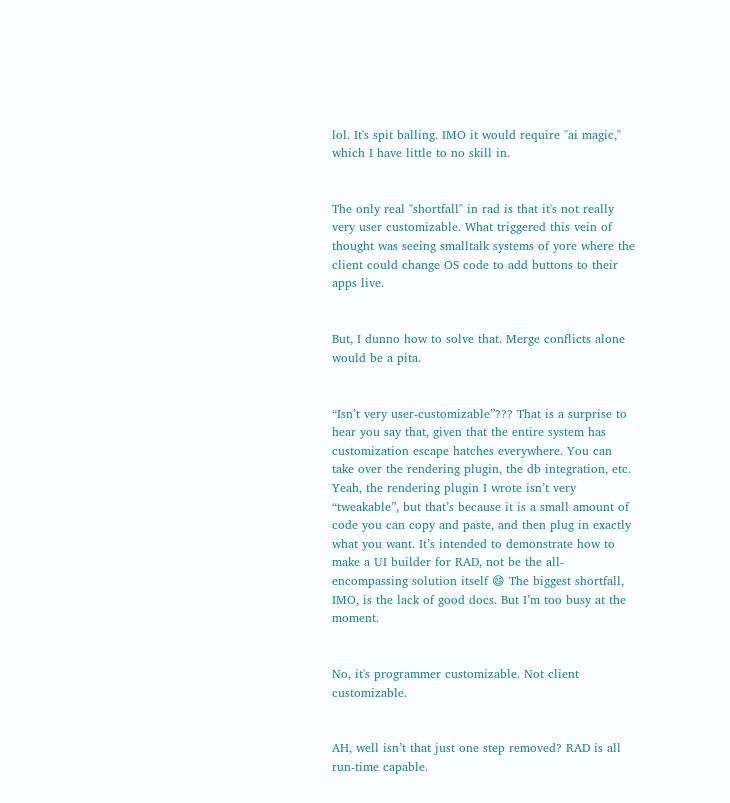lol. It's spit balling. IMO it would require "ai magic," which I have little to no skill in.


The only real "shortfall" in rad is that it's not really very user customizable. What triggered this vein of thought was seeing smalltalk systems of yore where the client could change OS code to add buttons to their apps live.


But, I dunno how to solve that. Merge conflicts alone would be a pita.


“Isn’t very user-customizable”??? That is a surprise to hear you say that, given that the entire system has customization escape hatches everywhere. You can take over the rendering plugin, the db integration, etc. Yeah, the rendering plugin I wrote isn’t very “tweakable”, but that’s because it is a small amount of code you can copy and paste, and then plug in exactly what you want. It’s intended to demonstrate how to make a UI builder for RAD, not be the all-encompassing solution itself 😄 The biggest shortfall, IMO, is the lack of good docs. But I’m too busy at the moment.


No, it's programmer customizable. Not client customizable.


AH, well isn’t that just one step removed? RAD is all run-time capable.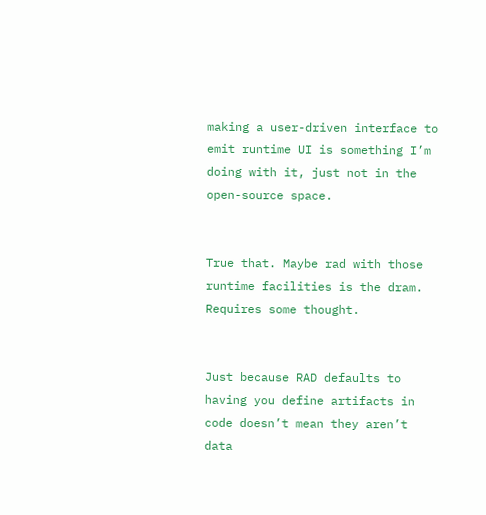making a user-driven interface to emit runtime UI is something I’m doing with it, just not in the open-source space.


True that. Maybe rad with those runtime facilities is the dram. Requires some thought.


Just because RAD defaults to having you define artifacts in code doesn’t mean they aren’t data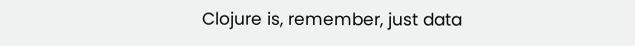Clojure is, remember, just data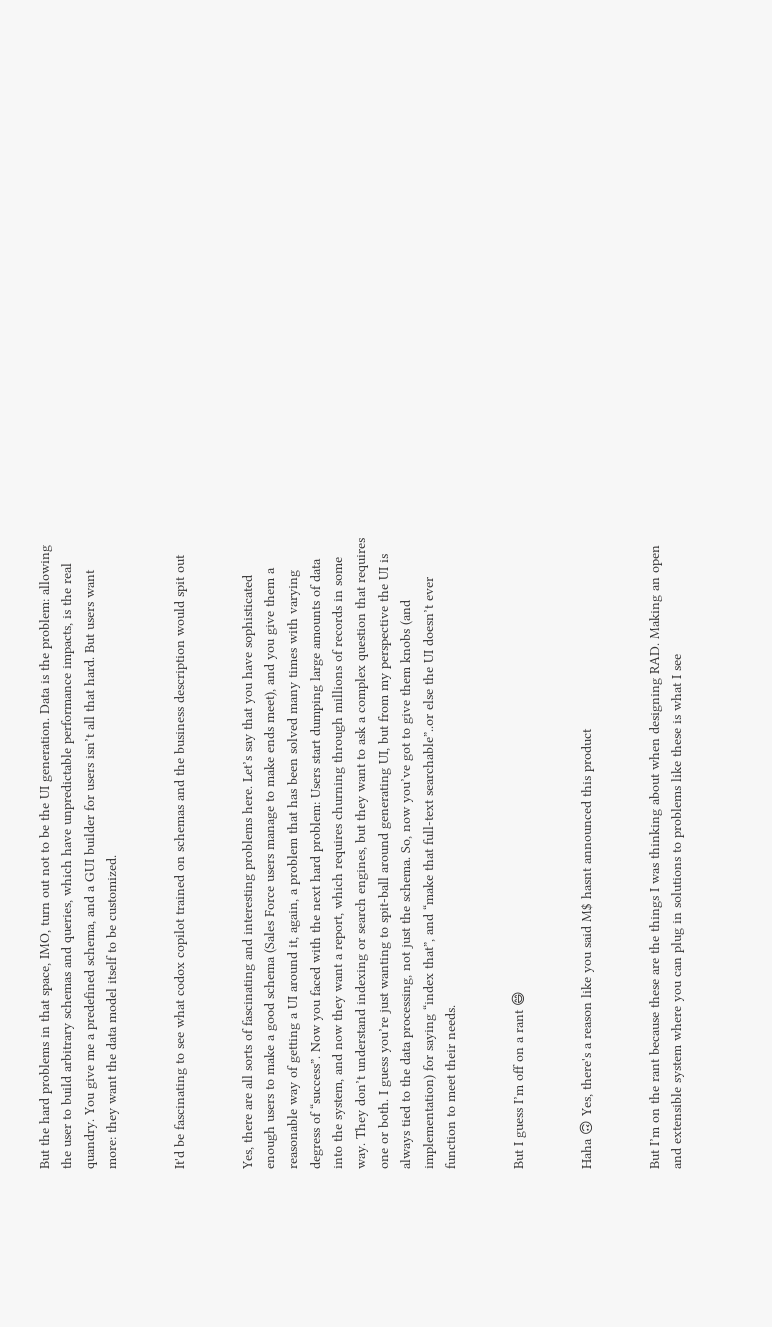But the hard problems in that space, IMO, turn out not to be the UI generation. Data is the problem: allowing the user to build arbitrary schemas and queries, which have unpredictable performance impacts, is the real quandry. You give me a predefined schema, and a GUI builder for users isn’t all that hard. But users want more: they want the data model itself to be customized.


It'd be fascinating to see what codox copilot trained on schemas and the business description would spit out


Yes, there are all sorts of fascinating and interesting problems here. Let’s say that you have sophisticated enough users to make a good schema (Sales Force users manage to make ends meet), and you give them a reasonable way of getting a UI around it, again, a problem that has been solved many times with varying degress of “success”. Now you faced with the next hard problem: Users start dumping large amounts of data into the system, and now they want a report, which requires churning through millions of records in some way. They don’t understand indexing or search engines, but they want to ask a complex question that requires one or both. I guess you’re just wanting to spit-ball around generating UI, but from my perspective the UI is always tied to the data processing, not just the schema. So, now you’ve got to give them knobs (and implementation) for saying “index that”, and “make that full-text searchable”..or else the UI doesn’t ever function to meet their needs.


But I guess I’m off on a rant 😄


Haha 🙃 Yes, there's a reason like you said M$ hasnt announced this product


But I’m on the rant because these are the things I was thinking about when designing RAD. Making an open and extensible system where you can plug in solutions to problems like these is what I see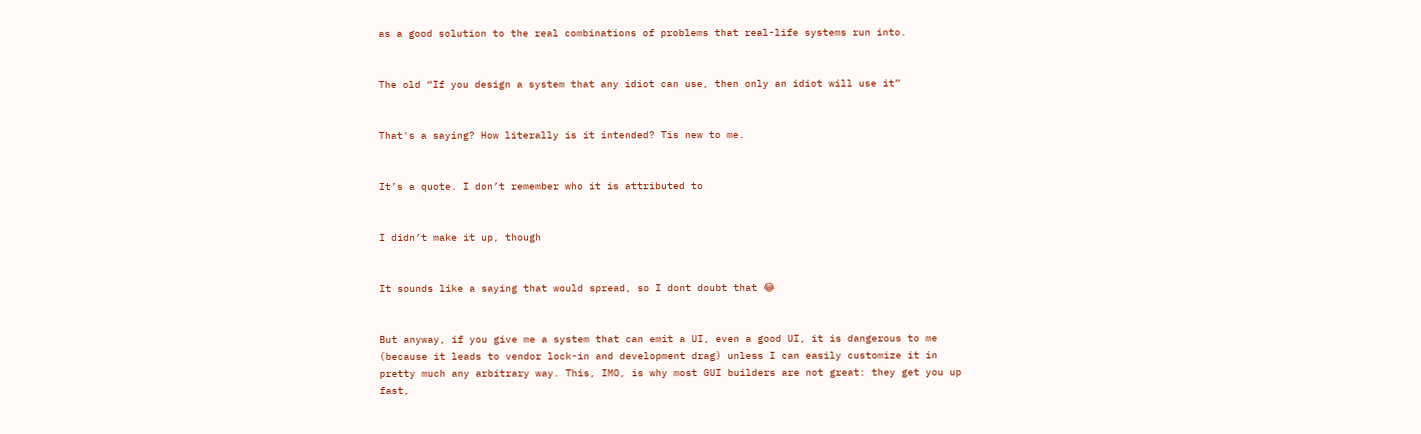as a good solution to the real combinations of problems that real-life systems run into.


The old “If you design a system that any idiot can use, then only an idiot will use it”


That's a saying? How literally is it intended? Tis new to me.


It’s a quote. I don’t remember who it is attributed to


I didn’t make it up, though


It sounds like a saying that would spread, so I dont doubt that 😂


But anyway, if you give me a system that can emit a UI, even a good UI, it is dangerous to me (because it leads to vendor lock-in and development drag) unless I can easily customize it in pretty much any arbitrary way. This, IMO, is why most GUI builders are not great: they get you up fast,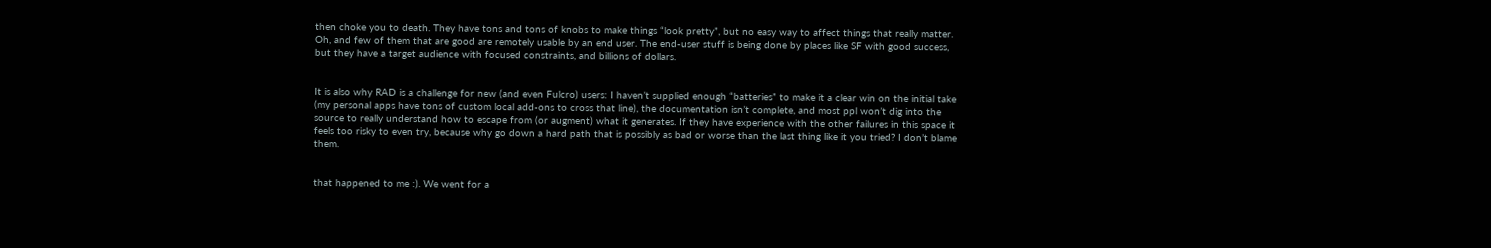then choke you to death. They have tons and tons of knobs to make things “look pretty”, but no easy way to affect things that really matter. Oh, and few of them that are good are remotely usable by an end user. The end-user stuff is being done by places like SF with good success, but they have a target audience with focused constraints, and billions of dollars.


It is also why RAD is a challenge for new (and even Fulcro) users: I haven’t supplied enough “batteries” to make it a clear win on the initial take (my personal apps have tons of custom local add-ons to cross that line), the documentation isn’t complete, and most ppl won’t dig into the source to really understand how to escape from (or augment) what it generates. If they have experience with the other failures in this space it feels too risky to even try, because why go down a hard path that is possibly as bad or worse than the last thing like it you tried? I don’t blame them.


that happened to me :). We went for a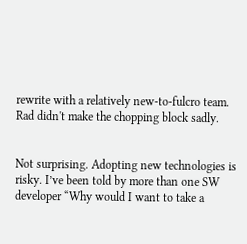rewrite with a relatively new-to-fulcro team. Rad didn't make the chopping block sadly.


Not surprising. Adopting new technologies is risky. I’ve been told by more than one SW developer “Why would I want to take a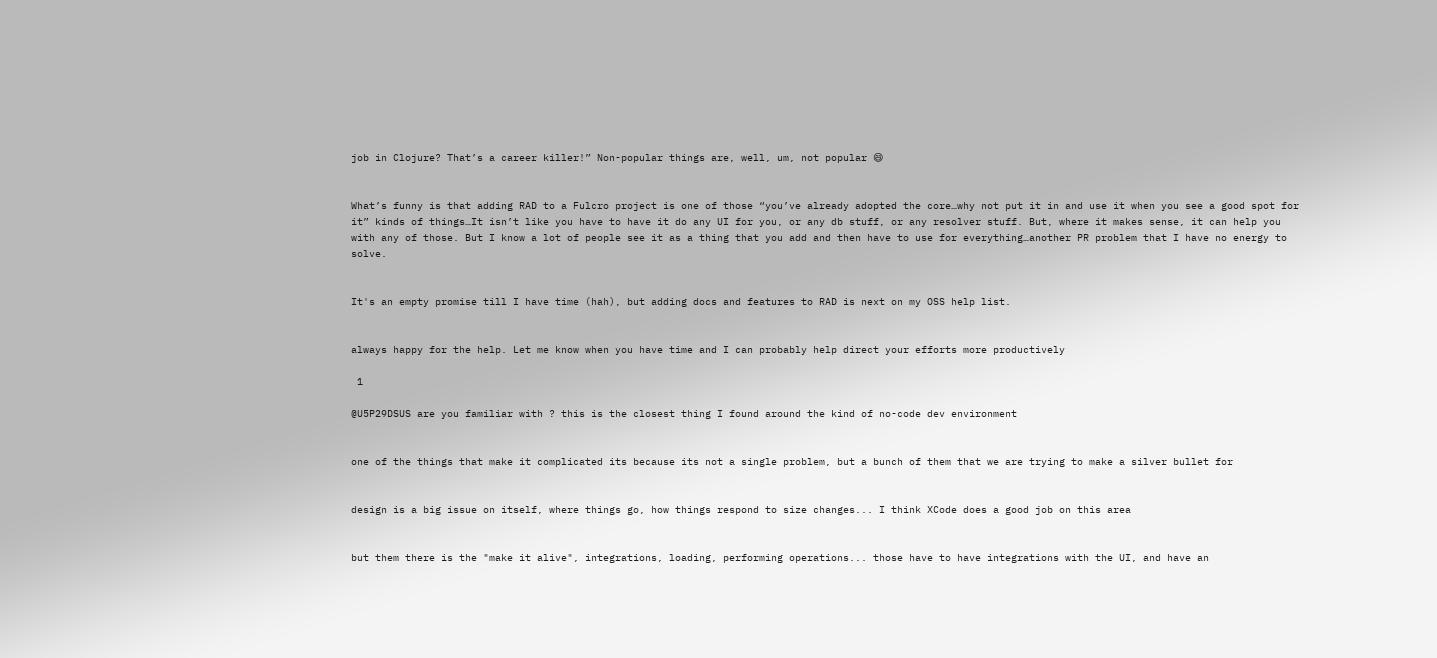job in Clojure? That’s a career killer!” Non-popular things are, well, um, not popular 😄


What’s funny is that adding RAD to a Fulcro project is one of those “you’ve already adopted the core…why not put it in and use it when you see a good spot for it” kinds of things…It isn’t like you have to have it do any UI for you, or any db stuff, or any resolver stuff. But, where it makes sense, it can help you with any of those. But I know a lot of people see it as a thing that you add and then have to use for everything…another PR problem that I have no energy to solve.


It's an empty promise till I have time (hah), but adding docs and features to RAD is next on my OSS help list.


always happy for the help. Let me know when you have time and I can probably help direct your efforts more productively

 1

@U5P29DSUS are you familiar with ? this is the closest thing I found around the kind of no-code dev environment


one of the things that make it complicated its because its not a single problem, but a bunch of them that we are trying to make a silver bullet for


design is a big issue on itself, where things go, how things respond to size changes... I think XCode does a good job on this area


but them there is the "make it alive", integrations, loading, performing operations... those have to have integrations with the UI, and have an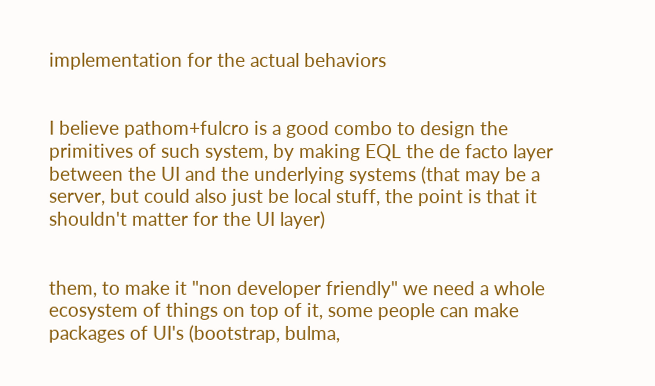implementation for the actual behaviors


I believe pathom+fulcro is a good combo to design the primitives of such system, by making EQL the de facto layer between the UI and the underlying systems (that may be a server, but could also just be local stuff, the point is that it shouldn't matter for the UI layer)


them, to make it "non developer friendly" we need a whole ecosystem of things on top of it, some people can make packages of UI's (bootstrap, bulma,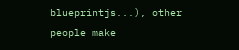blueprintjs...), other people make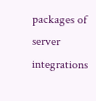packages of server integrations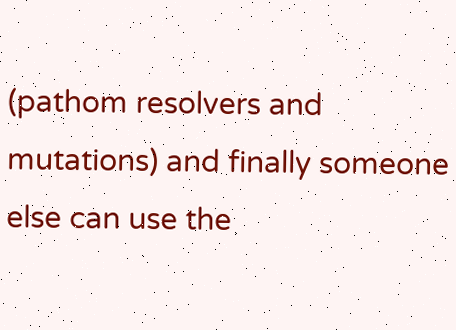(pathom resolvers and mutations) and finally someone else can use the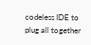codeless IDE to plug all together